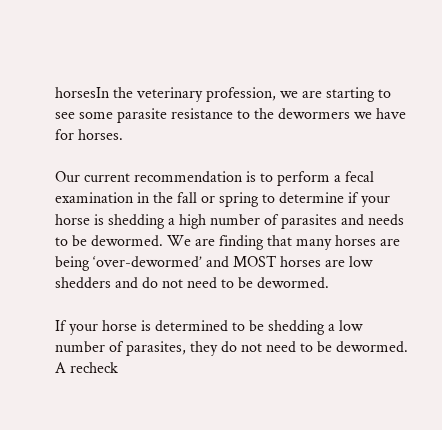horsesIn the veterinary profession, we are starting to see some parasite resistance to the dewormers we have for horses.

Our current recommendation is to perform a fecal examination in the fall or spring to determine if your horse is shedding a high number of parasites and needs to be dewormed. We are finding that many horses are being ‘over-dewormed’ and MOST horses are low shedders and do not need to be dewormed.

If your horse is determined to be shedding a low number of parasites, they do not need to be dewormed. A recheck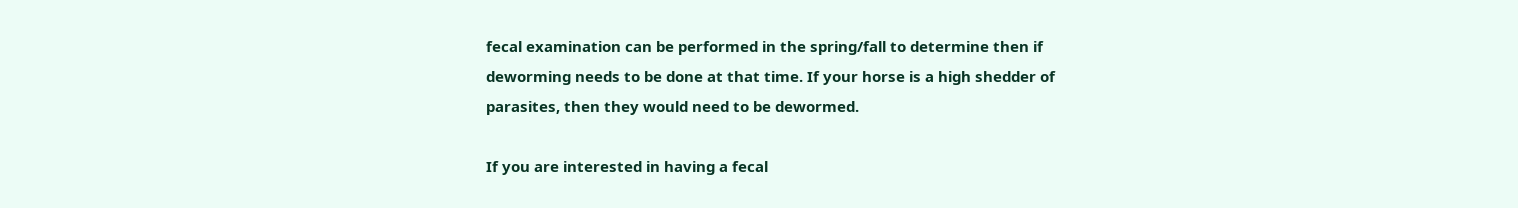fecal examination can be performed in the spring/fall to determine then if deworming needs to be done at that time. If your horse is a high shedder of parasites, then they would need to be dewormed.

If you are interested in having a fecal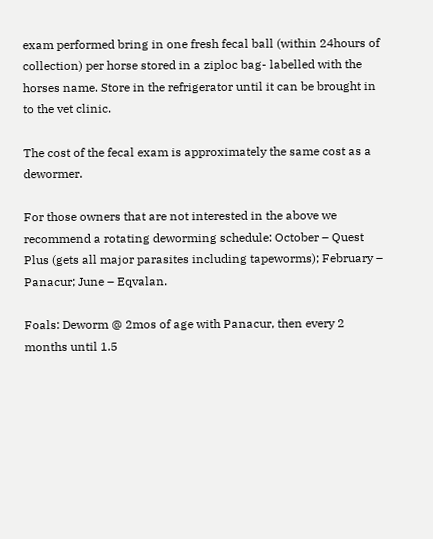exam performed bring in one fresh fecal ball (within 24hours of collection) per horse stored in a ziploc bag- labelled with the horses name. Store in the refrigerator until it can be brought in to the vet clinic.

The cost of the fecal exam is approximately the same cost as a dewormer.

For those owners that are not interested in the above we recommend a rotating deworming schedule: October – Quest Plus (gets all major parasites including tapeworms); February – Panacur; June – Eqvalan.

Foals: Deworm @ 2mos of age with Panacur, then every 2 months until 1.5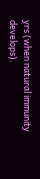yrs (when natural immunity develops).